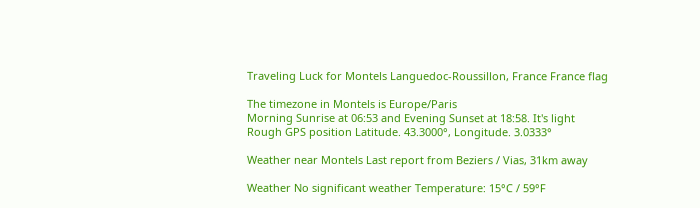Traveling Luck for Montels Languedoc-Roussillon, France France flag

The timezone in Montels is Europe/Paris
Morning Sunrise at 06:53 and Evening Sunset at 18:58. It's light
Rough GPS position Latitude. 43.3000°, Longitude. 3.0333°

Weather near Montels Last report from Beziers / Vias, 31km away

Weather No significant weather Temperature: 15°C / 59°F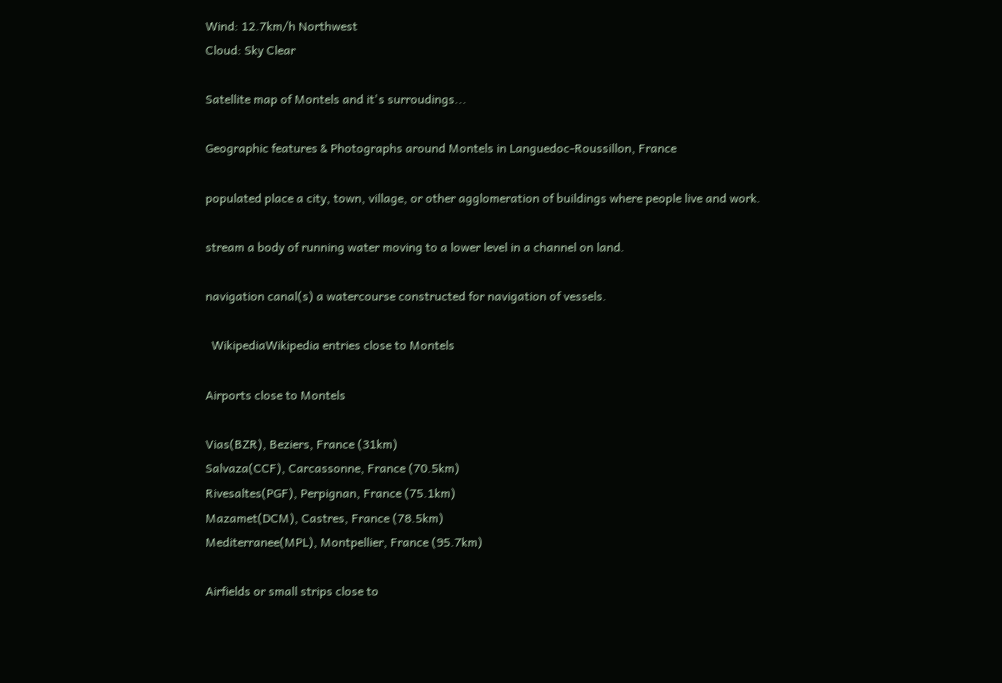Wind: 12.7km/h Northwest
Cloud: Sky Clear

Satellite map of Montels and it's surroudings...

Geographic features & Photographs around Montels in Languedoc-Roussillon, France

populated place a city, town, village, or other agglomeration of buildings where people live and work.

stream a body of running water moving to a lower level in a channel on land.

navigation canal(s) a watercourse constructed for navigation of vessels.

  WikipediaWikipedia entries close to Montels

Airports close to Montels

Vias(BZR), Beziers, France (31km)
Salvaza(CCF), Carcassonne, France (70.5km)
Rivesaltes(PGF), Perpignan, France (75.1km)
Mazamet(DCM), Castres, France (78.5km)
Mediterranee(MPL), Montpellier, France (95.7km)

Airfields or small strips close to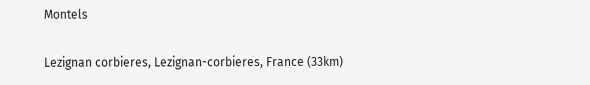Montels

Lezignan corbieres, Lezignan-corbieres, France (33km)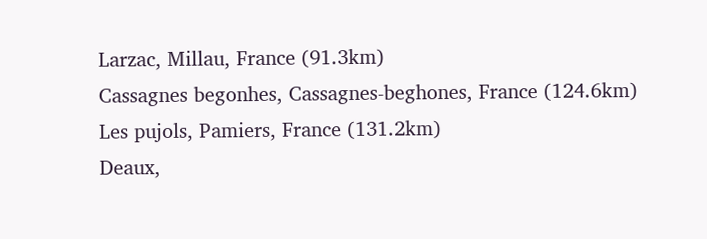Larzac, Millau, France (91.3km)
Cassagnes begonhes, Cassagnes-beghones, France (124.6km)
Les pujols, Pamiers, France (131.2km)
Deaux,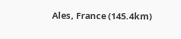Ales, France (145.4km)